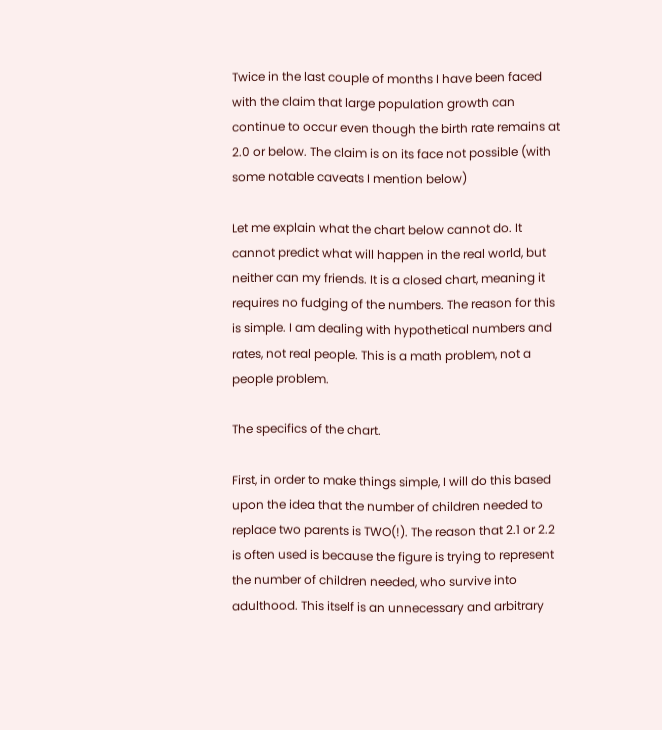Twice in the last couple of months I have been faced with the claim that large population growth can continue to occur even though the birth rate remains at 2.0 or below. The claim is on its face not possible (with some notable caveats I mention below)

Let me explain what the chart below cannot do. It cannot predict what will happen in the real world, but neither can my friends. It is a closed chart, meaning it requires no fudging of the numbers. The reason for this is simple. I am dealing with hypothetical numbers and rates, not real people. This is a math problem, not a people problem.

The specifics of the chart.

First, in order to make things simple, I will do this based upon the idea that the number of children needed to replace two parents is TWO(!). The reason that 2.1 or 2.2 is often used is because the figure is trying to represent the number of children needed, who survive into adulthood. This itself is an unnecessary and arbitrary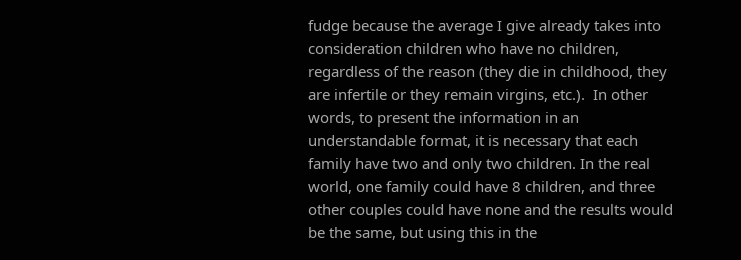fudge because the average I give already takes into consideration children who have no children, regardless of the reason (they die in childhood, they are infertile or they remain virgins, etc.).  In other words, to present the information in an understandable format, it is necessary that each family have two and only two children. In the real world, one family could have 8 children, and three other couples could have none and the results would be the same, but using this in the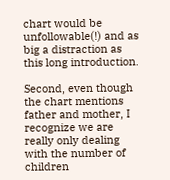chart would be unfollowable(!) and as big a distraction as this long introduction.

Second, even though the chart mentions father and mother, I recognize we are really only dealing with the number of children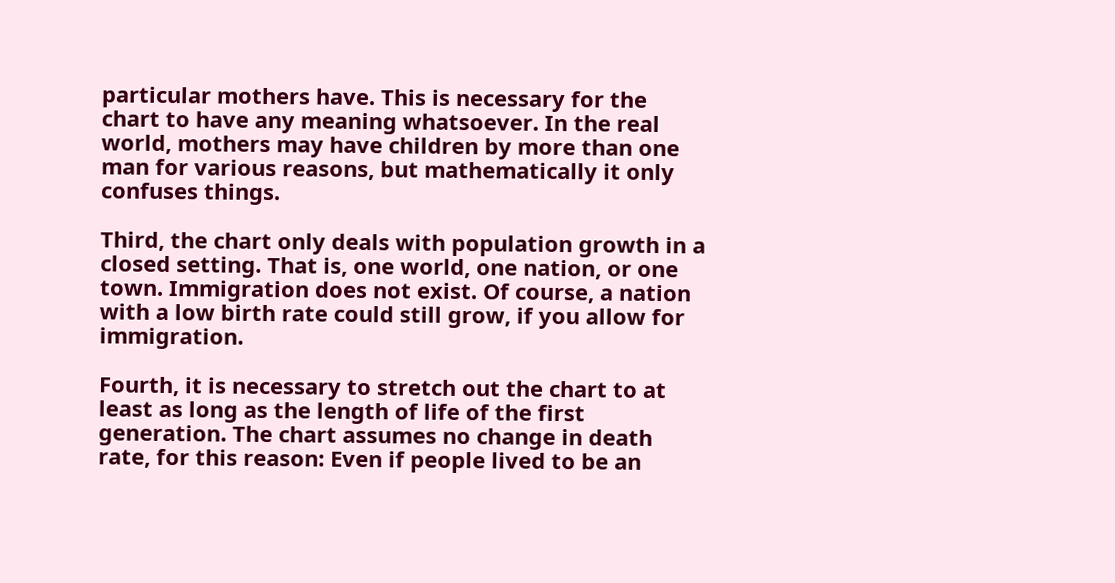particular mothers have. This is necessary for the chart to have any meaning whatsoever. In the real world, mothers may have children by more than one man for various reasons, but mathematically it only confuses things.

Third, the chart only deals with population growth in a closed setting. That is, one world, one nation, or one town. Immigration does not exist. Of course, a nation with a low birth rate could still grow, if you allow for immigration.

Fourth, it is necessary to stretch out the chart to at least as long as the length of life of the first generation. The chart assumes no change in death rate, for this reason: Even if people lived to be an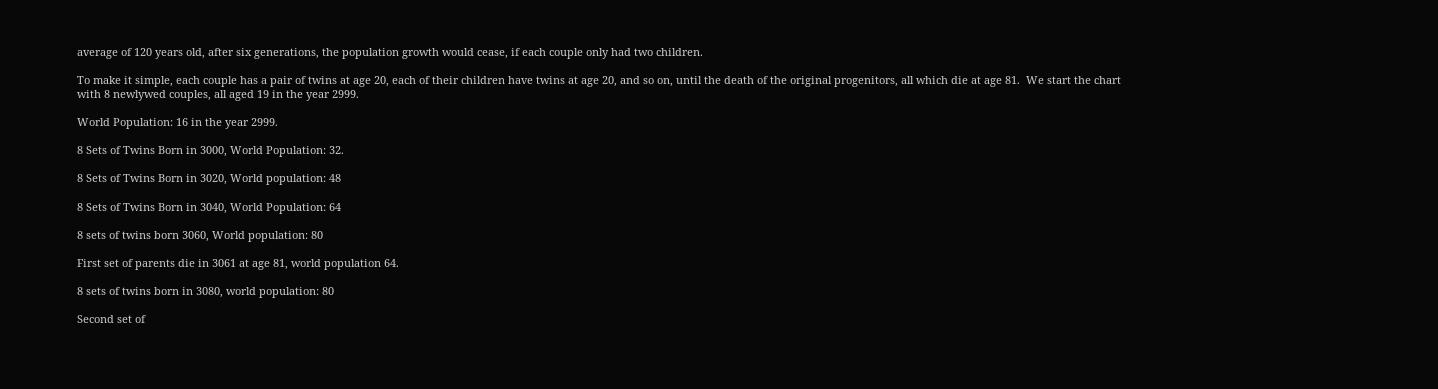average of 120 years old, after six generations, the population growth would cease, if each couple only had two children.

To make it simple, each couple has a pair of twins at age 20, each of their children have twins at age 20, and so on, until the death of the original progenitors, all which die at age 81.  We start the chart with 8 newlywed couples, all aged 19 in the year 2999.

World Population: 16 in the year 2999.

8 Sets of Twins Born in 3000, World Population: 32.

8 Sets of Twins Born in 3020, World population: 48

8 Sets of Twins Born in 3040, World Population: 64

8 sets of twins born 3060, World population: 80

First set of parents die in 3061 at age 81, world population 64.

8 sets of twins born in 3080, world population: 80

Second set of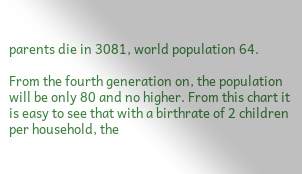parents die in 3081, world population 64.

From the fourth generation on, the population will be only 80 and no higher. From this chart it is easy to see that with a birthrate of 2 children per household, the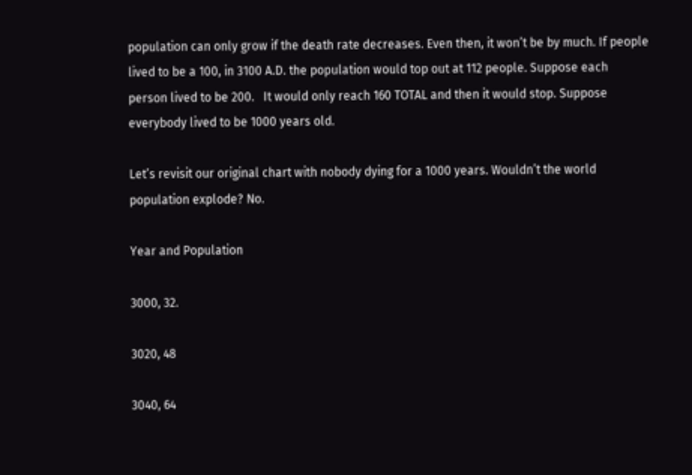population can only grow if the death rate decreases. Even then, it won’t be by much. If people lived to be a 100, in 3100 A.D. the population would top out at 112 people. Suppose each person lived to be 200.   It would only reach 160 TOTAL and then it would stop. Suppose everybody lived to be 1000 years old.

Let’s revisit our original chart with nobody dying for a 1000 years. Wouldn’t the world population explode? No.

Year and Population

3000, 32.

3020, 48

3040, 64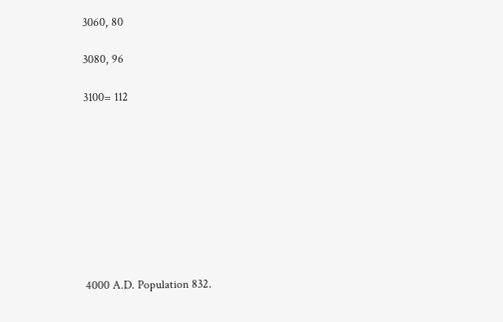3060, 80

3080, 96

3100= 112









4000 A.D. Population 832.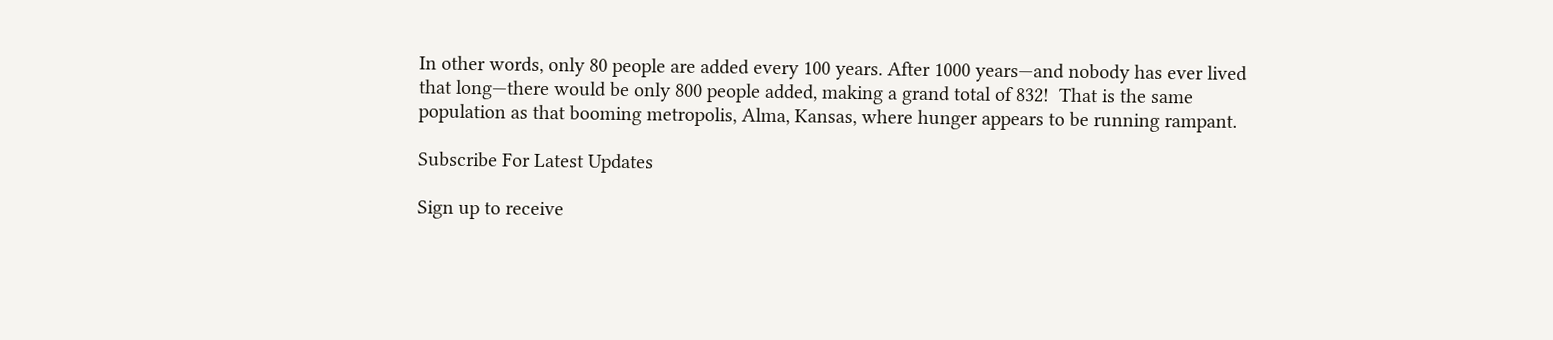In other words, only 80 people are added every 100 years. After 1000 years—and nobody has ever lived that long—there would be only 800 people added, making a grand total of 832!  That is the same population as that booming metropolis, Alma, Kansas, where hunger appears to be running rampant.

Subscribe For Latest Updates

Sign up to receive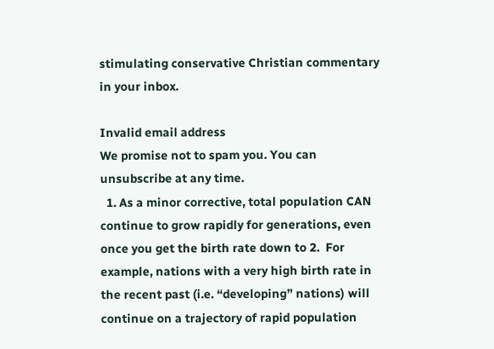stimulating conservative Christian commentary in your inbox.

Invalid email address
We promise not to spam you. You can unsubscribe at any time.
  1. As a minor corrective, total population CAN continue to grow rapidly for generations, even once you get the birth rate down to 2.  For example, nations with a very high birth rate in the recent past (i.e. “developing” nations) will continue on a trajectory of rapid population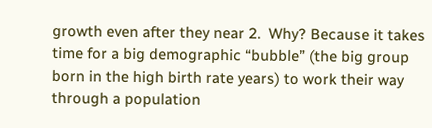growth even after they near 2.  Why? Because it takes time for a big demographic “bubble” (the big group born in the high birth rate years) to work their way through a population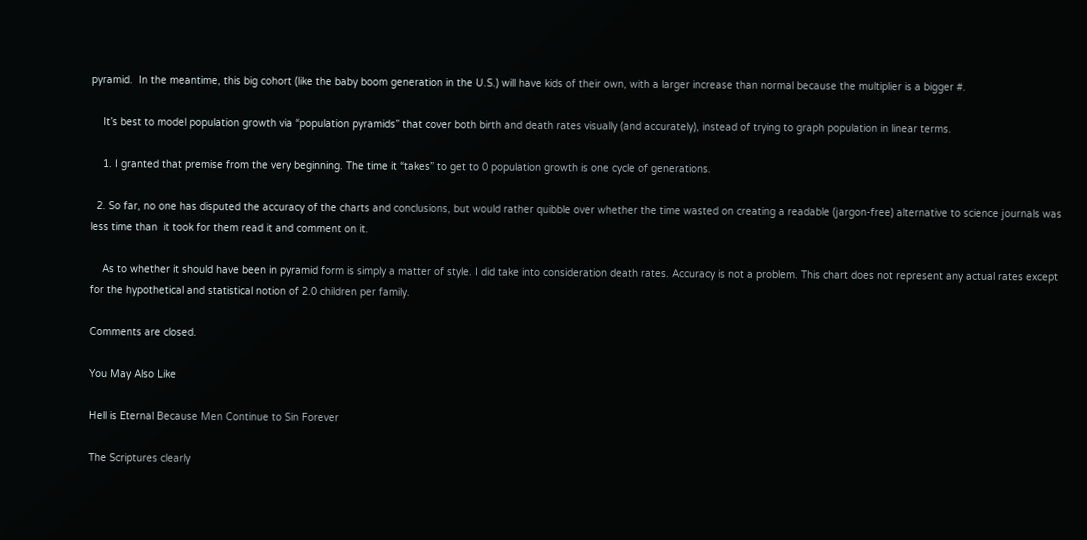pyramid.  In the meantime, this big cohort (like the baby boom generation in the U.S.) will have kids of their own, with a larger increase than normal because the multiplier is a bigger #.

    It’s best to model population growth via “population pyramids” that cover both birth and death rates visually (and accurately), instead of trying to graph population in linear terms.

    1. I granted that premise from the very beginning. The time it “takes” to get to 0 population growth is one cycle of generations.

  2. So far, no one has disputed the accuracy of the charts and conclusions, but would rather quibble over whether the time wasted on creating a readable (jargon-free) alternative to science journals was less time than  it took for them read it and comment on it.

    As to whether it should have been in pyramid form is simply a matter of style. I did take into consideration death rates. Accuracy is not a problem. This chart does not represent any actual rates except for the hypothetical and statistical notion of 2.0 children per family.

Comments are closed.

You May Also Like

Hell is Eternal Because Men Continue to Sin Forever

The Scriptures clearly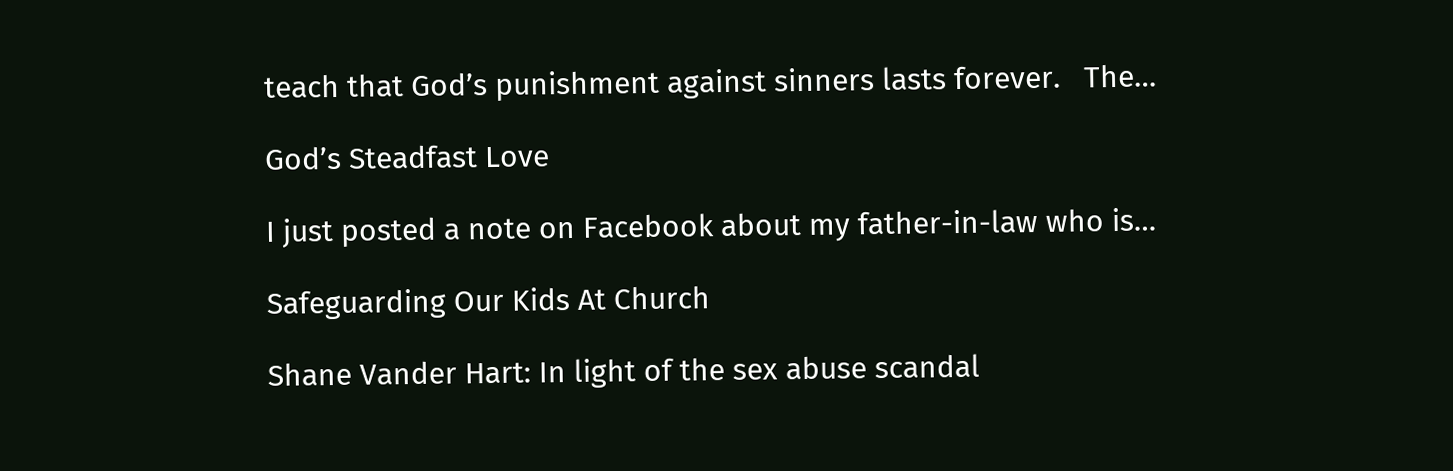teach that God’s punishment against sinners lasts forever.   The…

God’s Steadfast Love

I just posted a note on Facebook about my father-in-law who is…

Safeguarding Our Kids At Church

Shane Vander Hart: In light of the sex abuse scandal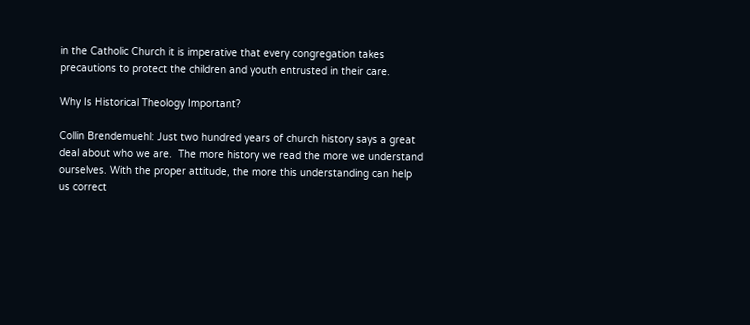in the Catholic Church it is imperative that every congregation takes precautions to protect the children and youth entrusted in their care.

Why Is Historical Theology Important?

Collin Brendemuehl: Just two hundred years of church history says a great deal about who we are.  The more history we read the more we understand ourselves. With the proper attitude, the more this understanding can help us correct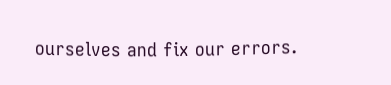ourselves and fix our errors.